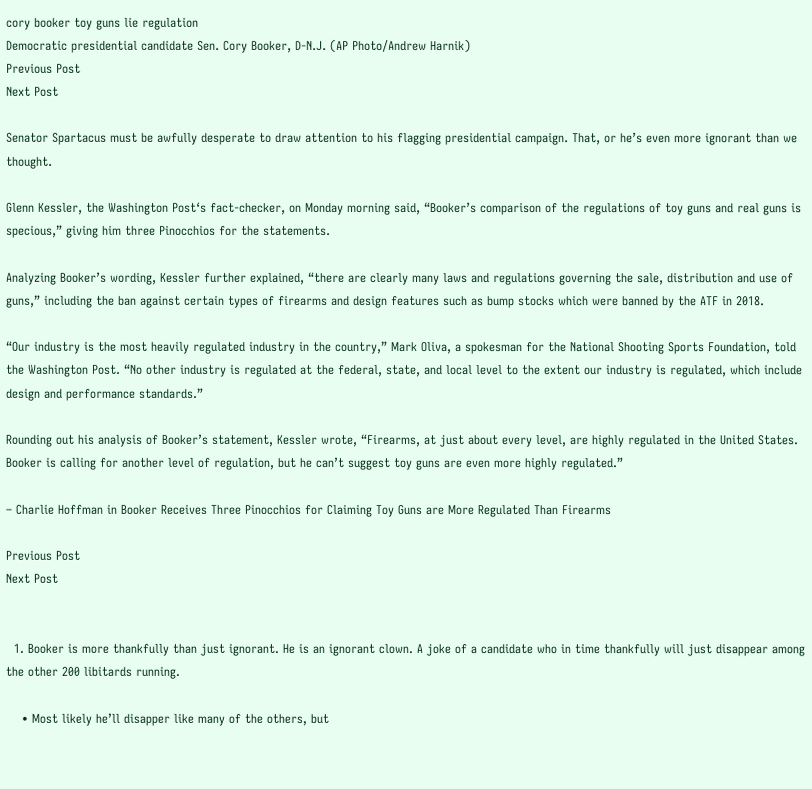cory booker toy guns lie regulation
Democratic presidential candidate Sen. Cory Booker, D-N.J. (AP Photo/Andrew Harnik)
Previous Post
Next Post

Senator Spartacus must be awfully desperate to draw attention to his flagging presidential campaign. That, or he’s even more ignorant than we thought.

Glenn Kessler, the Washington Post‘s fact-checker, on Monday morning said, “Booker’s comparison of the regulations of toy guns and real guns is specious,” giving him three Pinocchios for the statements.

Analyzing Booker’s wording, Kessler further explained, “there are clearly many laws and regulations governing the sale, distribution and use of guns,” including the ban against certain types of firearms and design features such as bump stocks which were banned by the ATF in 2018.

“Our industry is the most heavily regulated industry in the country,” Mark Oliva, a spokesman for the National Shooting Sports Foundation, told the Washington Post. “No other industry is regulated at the federal, state, and local level to the extent our industry is regulated, which include design and performance standards.”

Rounding out his analysis of Booker’s statement, Kessler wrote, “Firearms, at just about every level, are highly regulated in the United States. Booker is calling for another level of regulation, but he can’t suggest toy guns are even more highly regulated.”

– Charlie Hoffman in Booker Receives Three Pinocchios for Claiming Toy Guns are More Regulated Than Firearms

Previous Post
Next Post


  1. Booker is more thankfully than just ignorant. He is an ignorant clown. A joke of a candidate who in time thankfully will just disappear among the other 200 libitards running.

    • Most likely he’ll disapper like many of the others, but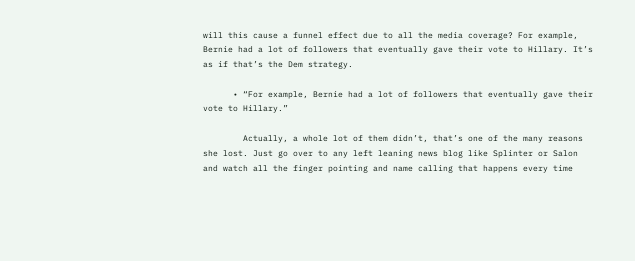will this cause a funnel effect due to all the media coverage? For example, Bernie had a lot of followers that eventually gave their vote to Hillary. It’s as if that’s the Dem strategy.

      • “For example, Bernie had a lot of followers that eventually gave their vote to Hillary.”

        Actually, a whole lot of them didn’t, that’s one of the many reasons she lost. Just go over to any left leaning news blog like Splinter or Salon and watch all the finger pointing and name calling that happens every time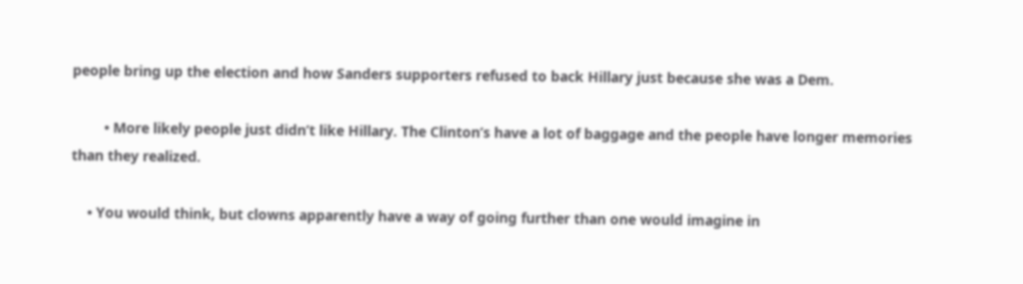people bring up the election and how Sanders supporters refused to back Hillary just because she was a Dem.

        • More likely people just didn’t like Hillary. The Clinton’s have a lot of baggage and the people have longer memories than they realized.

    • You would think, but clowns apparently have a way of going further than one would imagine in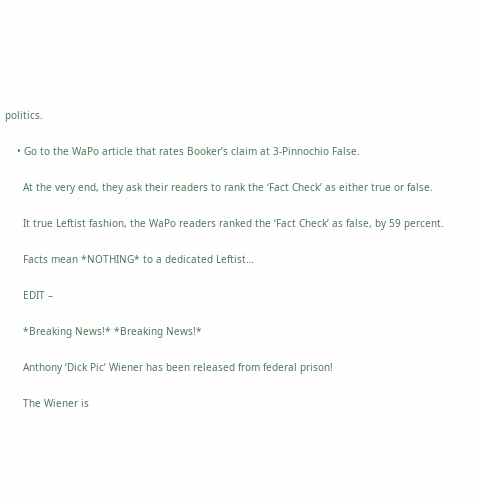politics.

    • Go to the WaPo article that rates Booker’s claim at 3-Pinnochio False.

      At the very end, they ask their readers to rank the ‘Fact Check’ as either true or false.

      It true Leftist fashion, the WaPo readers ranked the ‘Fact Check’ as false, by 59 percent.

      Facts mean *NOTHING* to a dedicated Leftist…

      EDIT –

      *Breaking News!* *Breaking News!*

      Anthony ‘Dick Pic’ Wiener has been released from federal prison!

      The Wiener is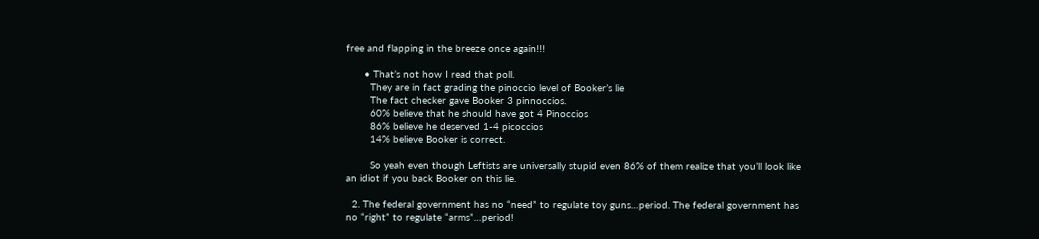free and flapping in the breeze once again!!!

      • That’s not how I read that poll.
        They are in fact grading the pinoccio level of Booker’s lie
        The fact checker gave Booker 3 pinnoccios.
        60% believe that he should have got 4 Pinoccios
        86% believe he deserved 1-4 picoccios
        14% believe Booker is correct.

        So yeah even though Leftists are universally stupid even 86% of them realize that you’ll look like an idiot if you back Booker on this lie.

  2. The federal government has no “need” to regulate toy guns…period. The federal government has no “right” to regulate “arms”…period!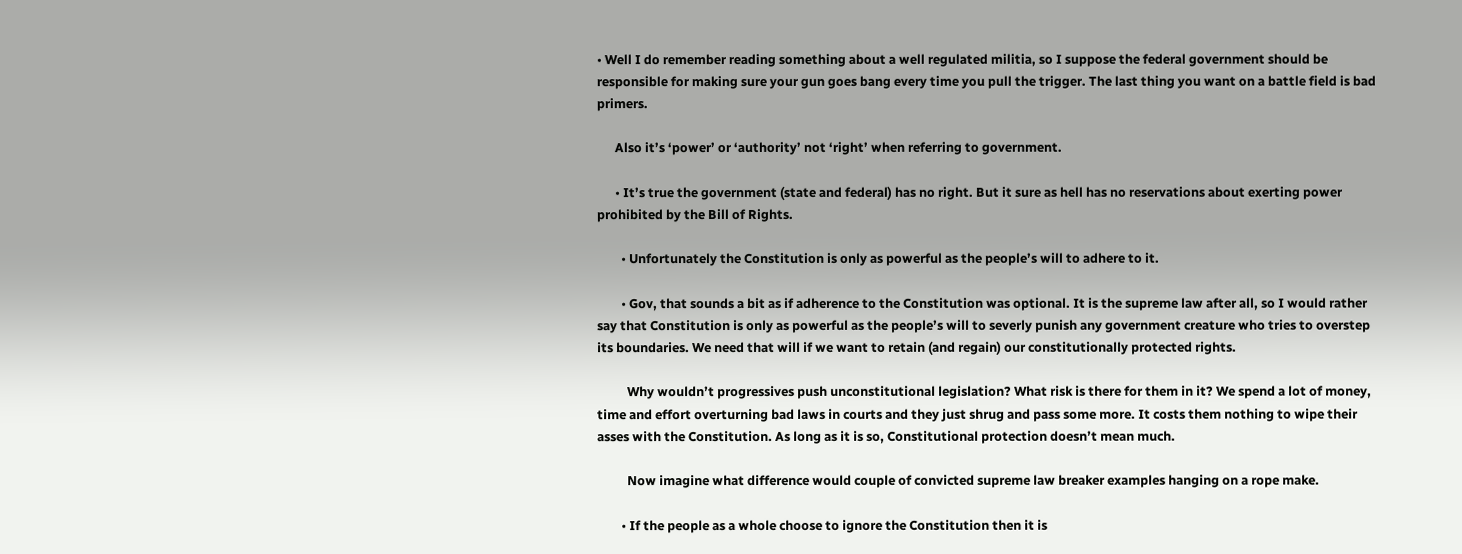• Well I do remember reading something about a well regulated militia, so I suppose the federal government should be responsible for making sure your gun goes bang every time you pull the trigger. The last thing you want on a battle field is bad primers.

      Also it’s ‘power’ or ‘authority’ not ‘right’ when referring to government.

      • It’s true the government (state and federal) has no right. But it sure as hell has no reservations about exerting power prohibited by the Bill of Rights.

        • Unfortunately the Constitution is only as powerful as the people’s will to adhere to it.

        • Gov, that sounds a bit as if adherence to the Constitution was optional. It is the supreme law after all, so I would rather say that Constitution is only as powerful as the people’s will to severly punish any government creature who tries to overstep its boundaries. We need that will if we want to retain (and regain) our constitutionally protected rights.

          Why wouldn’t progressives push unconstitutional legislation? What risk is there for them in it? We spend a lot of money, time and effort overturning bad laws in courts and they just shrug and pass some more. It costs them nothing to wipe their asses with the Constitution. As long as it is so, Constitutional protection doesn’t mean much.

          Now imagine what difference would couple of convicted supreme law breaker examples hanging on a rope make.

        • If the people as a whole choose to ignore the Constitution then it is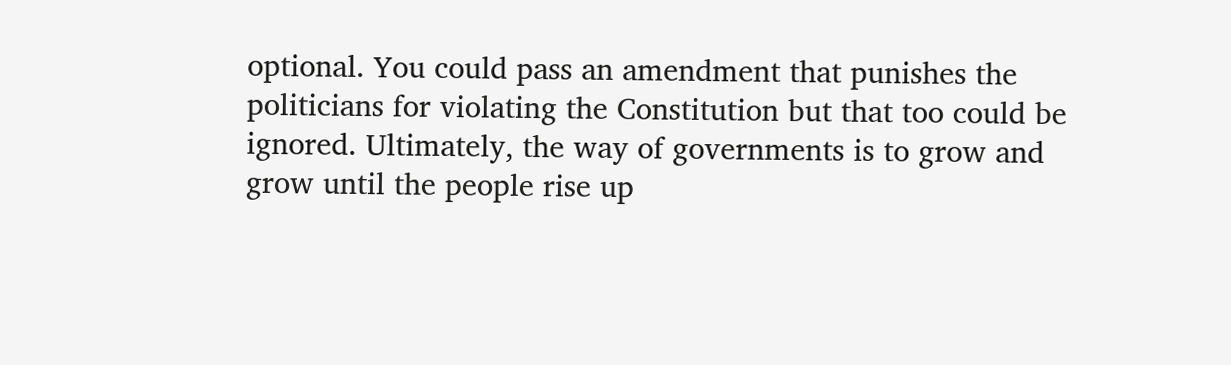optional. You could pass an amendment that punishes the politicians for violating the Constitution but that too could be ignored. Ultimately, the way of governments is to grow and grow until the people rise up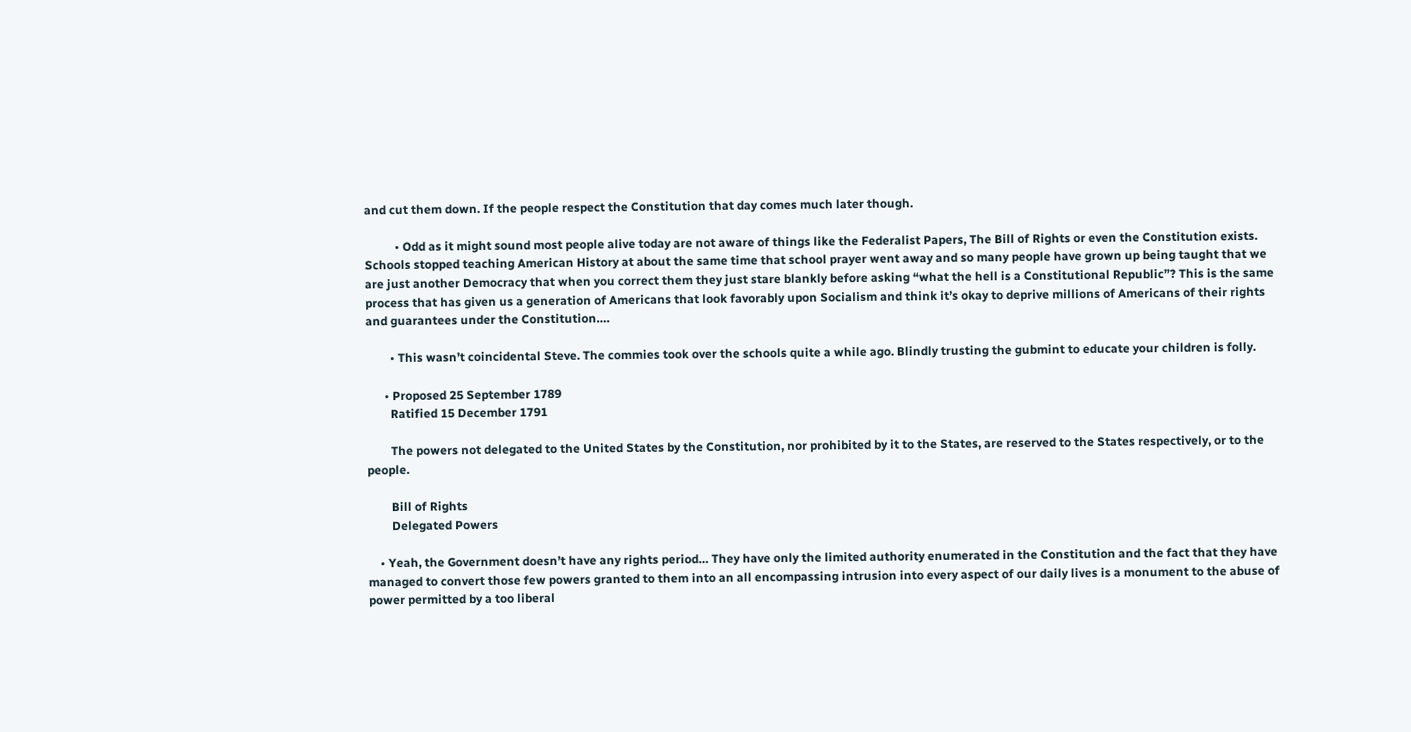and cut them down. If the people respect the Constitution that day comes much later though.

          • Odd as it might sound most people alive today are not aware of things like the Federalist Papers, The Bill of Rights or even the Constitution exists. Schools stopped teaching American History at about the same time that school prayer went away and so many people have grown up being taught that we are just another Democracy that when you correct them they just stare blankly before asking “what the hell is a Constitutional Republic”? This is the same process that has given us a generation of Americans that look favorably upon Socialism and think it’s okay to deprive millions of Americans of their rights and guarantees under the Constitution….

        • This wasn’t coincidental Steve. The commies took over the schools quite a while ago. Blindly trusting the gubmint to educate your children is folly.

      • Proposed 25 September 1789
        Ratified 15 December 1791

        The powers not delegated to the United States by the Constitution, nor prohibited by it to the States, are reserved to the States respectively, or to the people.

        Bill of Rights
        Delegated Powers

    • Yeah, the Government doesn’t have any rights period… They have only the limited authority enumerated in the Constitution and the fact that they have managed to convert those few powers granted to them into an all encompassing intrusion into every aspect of our daily lives is a monument to the abuse of power permitted by a too liberal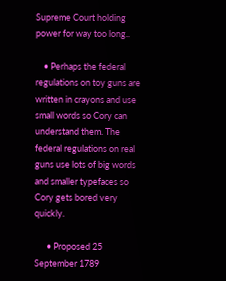Supreme Court holding power for way too long..

    • Perhaps the federal regulations on toy guns are written in crayons and use small words so Cory can understand them. The federal regulations on real guns use lots of big words and smaller typefaces so Cory gets bored very quickly.

      • Proposed 25 September 1789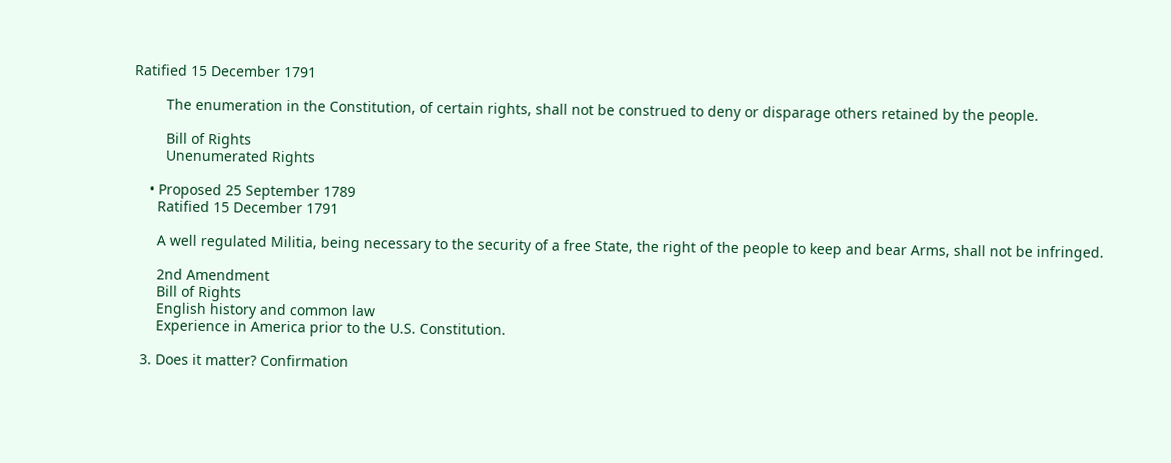Ratified 15 December 1791

        The enumeration in the Constitution, of certain rights, shall not be construed to deny or disparage others retained by the people.

        Bill of Rights
        Unenumerated Rights

    • Proposed 25 September 1789
      Ratified 15 December 1791

      A well regulated Militia, being necessary to the security of a free State, the right of the people to keep and bear Arms, shall not be infringed.

      2nd Amendment
      Bill of Rights
      English history and common law
      Experience in America prior to the U.S. Constitution.

  3. Does it matter? Confirmation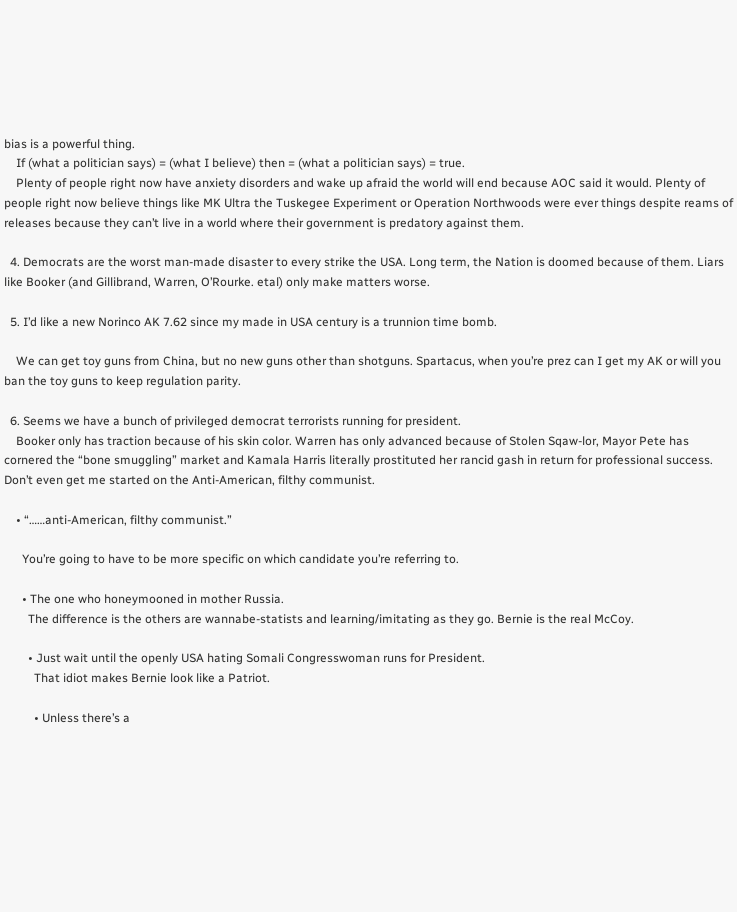bias is a powerful thing.
    If (what a politician says) = (what I believe) then = (what a politician says) = true.
    Plenty of people right now have anxiety disorders and wake up afraid the world will end because AOC said it would. Plenty of people right now believe things like MK Ultra the Tuskegee Experiment or Operation Northwoods were ever things despite reams of releases because they can’t live in a world where their government is predatory against them.

  4. Democrats are the worst man-made disaster to every strike the USA. Long term, the Nation is doomed because of them. Liars like Booker (and Gillibrand, Warren, O’Rourke. etal) only make matters worse.

  5. I’d like a new Norinco AK 7.62 since my made in USA century is a trunnion time bomb.

    We can get toy guns from China, but no new guns other than shotguns. Spartacus, when you’re prez can I get my AK or will you ban the toy guns to keep regulation parity.

  6. Seems we have a bunch of privileged democrat terrorists running for president.
    Booker only has traction because of his skin color. Warren has only advanced because of Stolen Sqaw-lor, Mayor Pete has cornered the “bone smuggling” market and Kamala Harris literally prostituted her rancid gash in return for professional success. Don’t even get me started on the Anti-American, filthy communist.

    • “……anti-American, filthy communist.”

      You’re going to have to be more specific on which candidate you’re referring to.

      • The one who honeymooned in mother Russia.
        The difference is the others are wannabe-statists and learning/imitating as they go. Bernie is the real McCoy.

        • Just wait until the openly USA hating Somali Congresswoman runs for President.
          That idiot makes Bernie look like a Patriot.

          • Unless there’s a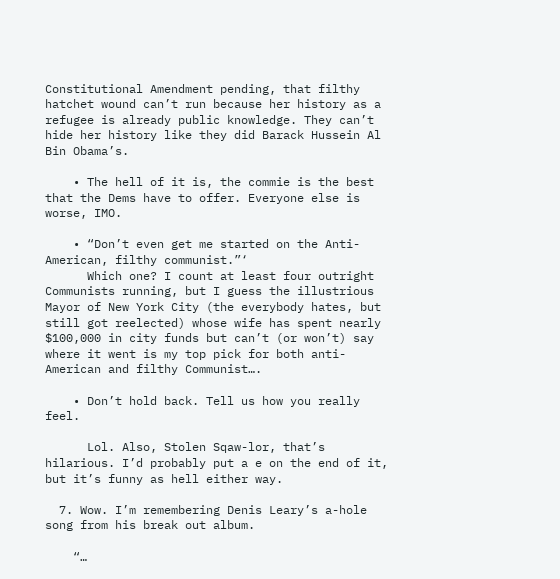Constitutional Amendment pending, that filthy hatchet wound can’t run because her history as a refugee is already public knowledge. They can’t hide her history like they did Barack Hussein Al Bin Obama’s.

    • The hell of it is, the commie is the best that the Dems have to offer. Everyone else is worse, IMO.

    • “Don’t even get me started on the Anti-American, filthy communist.”‘
      Which one? I count at least four outright Communists running, but I guess the illustrious Mayor of New York City (the everybody hates, but still got reelected) whose wife has spent nearly $100,000 in city funds but can’t (or won’t) say where it went is my top pick for both anti-American and filthy Communist….

    • Don’t hold back. Tell us how you really feel.

      Lol. Also, Stolen Sqaw-lor, that’s hilarious. I’d probably put a e on the end of it, but it’s funny as hell either way.

  7. Wow. I’m remembering Denis Leary’s a-hole song from his break out album.

    “…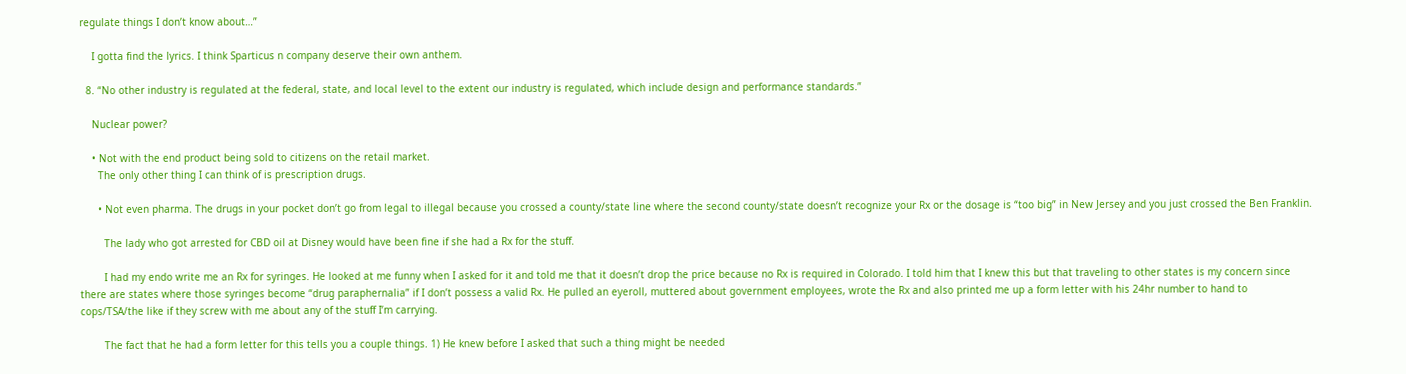regulate things I don’t know about…”

    I gotta find the lyrics. I think Sparticus n company deserve their own anthem.

  8. “No other industry is regulated at the federal, state, and local level to the extent our industry is regulated, which include design and performance standards.”

    Nuclear power?

    • Not with the end product being sold to citizens on the retail market.
      The only other thing I can think of is prescription drugs.

      • Not even pharma. The drugs in your pocket don’t go from legal to illegal because you crossed a county/state line where the second county/state doesn’t recognize your Rx or the dosage is “too big” in New Jersey and you just crossed the Ben Franklin.

        The lady who got arrested for CBD oil at Disney would have been fine if she had a Rx for the stuff.

        I had my endo write me an Rx for syringes. He looked at me funny when I asked for it and told me that it doesn’t drop the price because no Rx is required in Colorado. I told him that I knew this but that traveling to other states is my concern since there are states where those syringes become “drug paraphernalia” if I don’t possess a valid Rx. He pulled an eyeroll, muttered about government employees, wrote the Rx and also printed me up a form letter with his 24hr number to hand to cops/TSA/the like if they screw with me about any of the stuff I’m carrying.

        The fact that he had a form letter for this tells you a couple things. 1) He knew before I asked that such a thing might be needed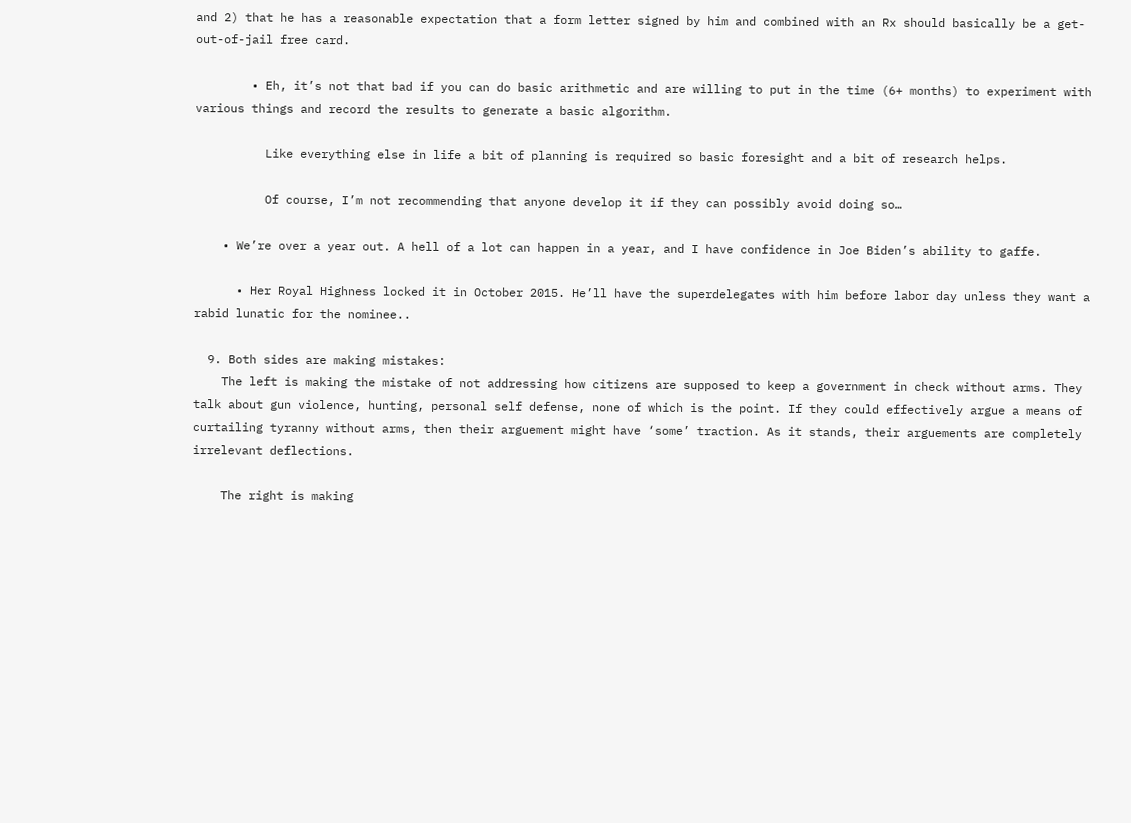and 2) that he has a reasonable expectation that a form letter signed by him and combined with an Rx should basically be a get-out-of-jail free card.

        • Eh, it’s not that bad if you can do basic arithmetic and are willing to put in the time (6+ months) to experiment with various things and record the results to generate a basic algorithm.

          Like everything else in life a bit of planning is required so basic foresight and a bit of research helps.

          Of course, I’m not recommending that anyone develop it if they can possibly avoid doing so…

    • We’re over a year out. A hell of a lot can happen in a year, and I have confidence in Joe Biden’s ability to gaffe.

      • Her Royal Highness locked it in October 2015. He’ll have the superdelegates with him before labor day unless they want a rabid lunatic for the nominee..

  9. Both sides are making mistakes:
    The left is making the mistake of not addressing how citizens are supposed to keep a government in check without arms. They talk about gun violence, hunting, personal self defense, none of which is the point. If they could effectively argue a means of curtailing tyranny without arms, then their arguement might have ‘some’ traction. As it stands, their arguements are completely irrelevant deflections.

    The right is making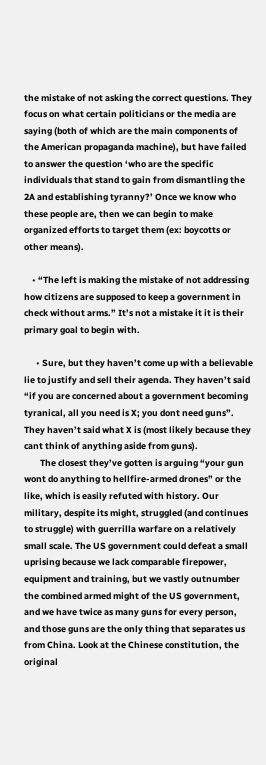the mistake of not asking the correct questions. They focus on what certain politicians or the media are saying (both of which are the main components of the American propaganda machine), but have failed to answer the question ‘who are the specific individuals that stand to gain from dismantling the 2A and establishing tyranny?’ Once we know who these people are, then we can begin to make organized efforts to target them (ex: boycotts or other means).

    • “The left is making the mistake of not addressing how citizens are supposed to keep a government in check without arms.” It’s not a mistake it it is their primary goal to begin with.

      • Sure, but they haven’t come up with a believable lie to justify and sell their agenda. They haven’t said “if you are concerned about a government becoming tyranical, all you need is X; you dont need guns”. They haven’t said what X is (most likely because they cant think of anything aside from guns).
        The closest they’ve gotten is arguing “your gun wont do anything to hellfire-armed drones” or the like, which is easily refuted with history. Our military, despite its might, struggled (and continues to struggle) with guerrilla warfare on a relatively small scale. The US government could defeat a small uprising because we lack comparable firepower, equipment and training, but we vastly outnumber the combined armed might of the US government, and we have twice as many guns for every person, and those guns are the only thing that separates us from China. Look at the Chinese constitution, the original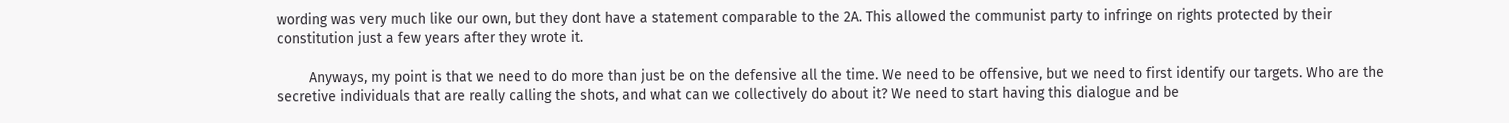wording was very much like our own, but they dont have a statement comparable to the 2A. This allowed the communist party to infringe on rights protected by their constitution just a few years after they wrote it.

        Anyways, my point is that we need to do more than just be on the defensive all the time. We need to be offensive, but we need to first identify our targets. Who are the secretive individuals that are really calling the shots, and what can we collectively do about it? We need to start having this dialogue and be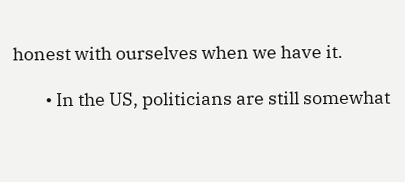honest with ourselves when we have it.

        • In the US, politicians are still somewhat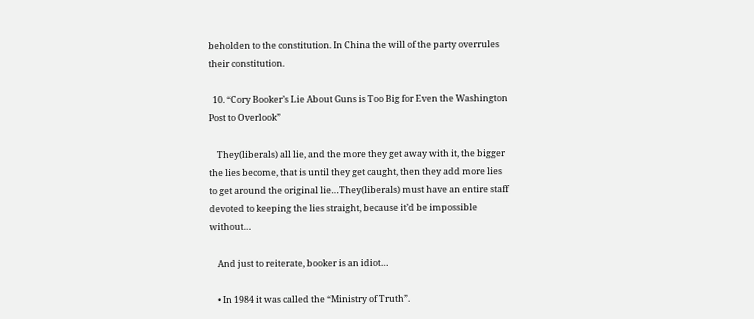beholden to the constitution. In China the will of the party overrules their constitution.

  10. “Cory Booker’s Lie About Guns is Too Big for Even the Washington Post to Overlook”

    They(liberals) all lie, and the more they get away with it, the bigger the lies become, that is until they get caught, then they add more lies to get around the original lie…They(liberals) must have an entire staff devoted to keeping the lies straight, because it’d be impossible without…

    And just to reiterate, booker is an idiot…

    • In 1984 it was called the “Ministry of Truth”.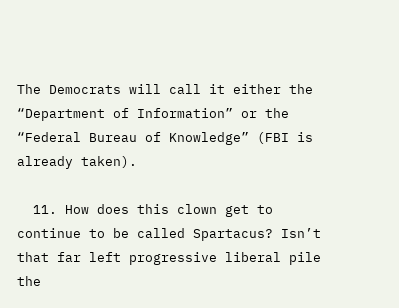The Democrats will call it either the “Department of Information” or the “Federal Bureau of Knowledge” (FBI is already taken).

  11. How does this clown get to continue to be called Spartacus? Isn’t that far left progressive liberal pile the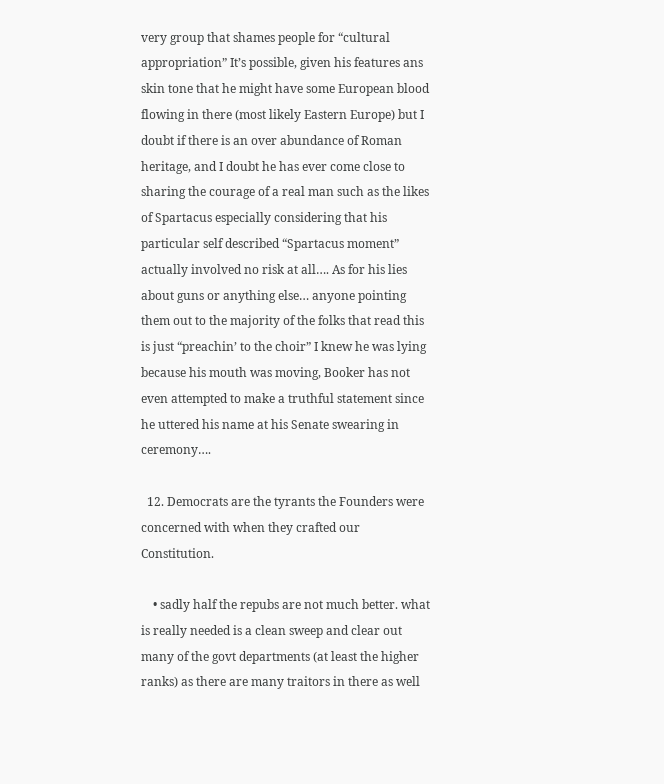very group that shames people for “cultural appropriation” It’s possible, given his features ans skin tone that he might have some European blood flowing in there (most likely Eastern Europe) but I doubt if there is an over abundance of Roman heritage, and I doubt he has ever come close to sharing the courage of a real man such as the likes of Spartacus especially considering that his particular self described “Spartacus moment” actually involved no risk at all…. As for his lies about guns or anything else… anyone pointing them out to the majority of the folks that read this is just “preachin’ to the choir” I knew he was lying because his mouth was moving, Booker has not even attempted to make a truthful statement since he uttered his name at his Senate swearing in ceremony….

  12. Democrats are the tyrants the Founders were concerned with when they crafted our Constitution.

    • sadly half the repubs are not much better. what is really needed is a clean sweep and clear out many of the govt departments (at least the higher ranks) as there are many traitors in there as well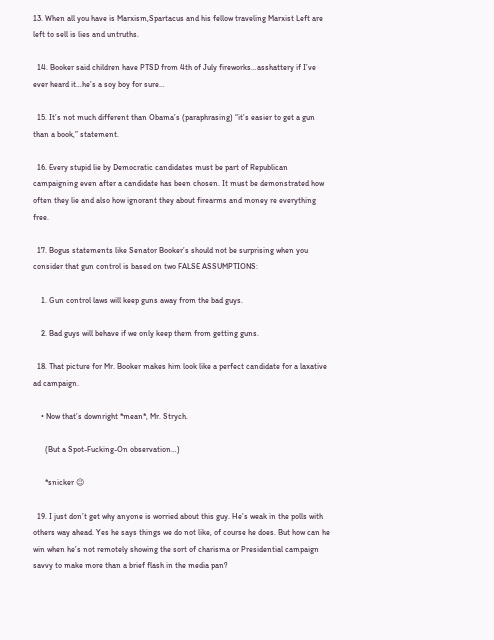13. When all you have is Marxism,Spartacus and his fellow traveling Marxist Left are left to sell is lies and untruths.

  14. Booker said children have PTSD from 4th of July fireworks…asshattery if I’ve ever heard it…he’s a soy boy for sure…

  15. It’s not much different than Obama’s (paraphrasing) “it’s easier to get a gun than a book,” statement.

  16. Every stupid lie by Democratic candidates must be part of Republican campaigning even after a candidate has been chosen. It must be demonstrated how often they lie and also how ignorant they about firearms and money re everything free.

  17. Bogus statements like Senator Booker’s should not be surprising when you consider that gun control is based on two FALSE ASSUMPTIONS:

    1. Gun control laws will keep guns away from the bad guys.

    2. Bad guys will behave if we only keep them from getting guns.

  18. That picture for Mr. Booker makes him look like a perfect candidate for a laxative ad campaign.

    • Now that’s downright *mean*, Mr. Strych.

      (But a Spot-Fucking-On observation…)

      *snicker 😉

  19. I just don’t get why anyone is worried about this guy. He’s weak in the polls with others way ahead. Yes he says things we do not like, of course he does. But how can he win when he’s not remotely showing the sort of charisma or Presidential campaign savvy to make more than a brief flash in the media pan?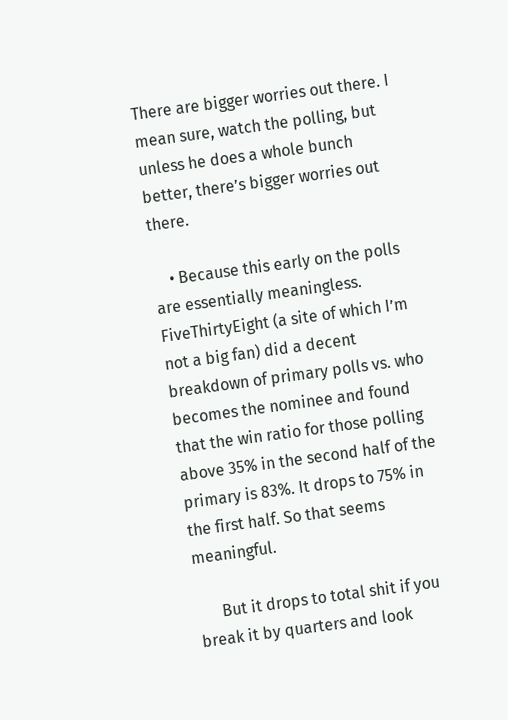There are bigger worries out there. I mean sure, watch the polling, but unless he does a whole bunch better, there’s bigger worries out there.

    • Because this early on the polls are essentially meaningless. FiveThirtyEight (a site of which I’m not a big fan) did a decent breakdown of primary polls vs. who becomes the nominee and found that the win ratio for those polling above 35% in the second half of the primary is 83%. It drops to 75% in the first half. So that seems meaningful.

      But it drops to total shit if you break it by quarters and look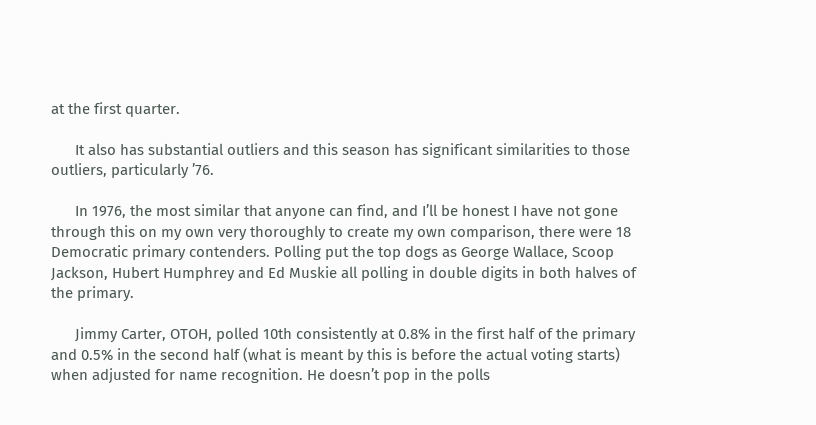at the first quarter.

      It also has substantial outliers and this season has significant similarities to those outliers, particularly ’76.

      In 1976, the most similar that anyone can find, and I’ll be honest I have not gone through this on my own very thoroughly to create my own comparison, there were 18 Democratic primary contenders. Polling put the top dogs as George Wallace, Scoop Jackson, Hubert Humphrey and Ed Muskie all polling in double digits in both halves of the primary.

      Jimmy Carter, OTOH, polled 10th consistently at 0.8% in the first half of the primary and 0.5% in the second half (what is meant by this is before the actual voting starts) when adjusted for name recognition. He doesn’t pop in the polls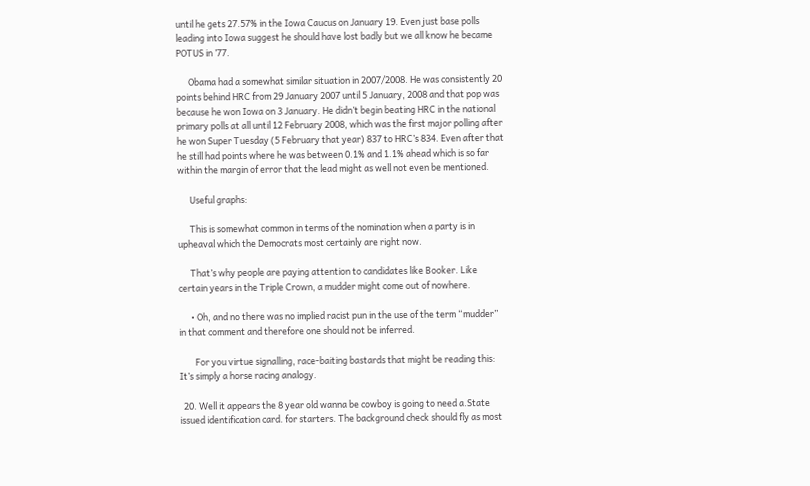until he gets 27.57% in the Iowa Caucus on January 19. Even just base polls leading into Iowa suggest he should have lost badly but we all know he became POTUS in ’77.

      Obama had a somewhat similar situation in 2007/2008. He was consistently 20 points behind HRC from 29 January 2007 until 5 January, 2008 and that pop was because he won Iowa on 3 January. He didn’t begin beating HRC in the national primary polls at all until 12 February 2008, which was the first major polling after he won Super Tuesday (5 February that year) 837 to HRC’s 834. Even after that he still had points where he was between 0.1% and 1.1% ahead which is so far within the margin of error that the lead might as well not even be mentioned.

      Useful graphs:

      This is somewhat common in terms of the nomination when a party is in upheaval which the Democrats most certainly are right now.

      That’s why people are paying attention to candidates like Booker. Like certain years in the Triple Crown, a mudder might come out of nowhere.

      • Oh, and no there was no implied racist pun in the use of the term “mudder” in that comment and therefore one should not be inferred.

        For you virtue signalling, race-baiting bastards that might be reading this: It’s simply a horse racing analogy.

  20. Well it appears the 8 year old wanna be cowboy is going to need a.State issued identification card. for starters. The background check should fly as most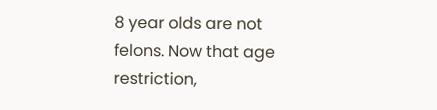8 year olds are not felons. Now that age restriction,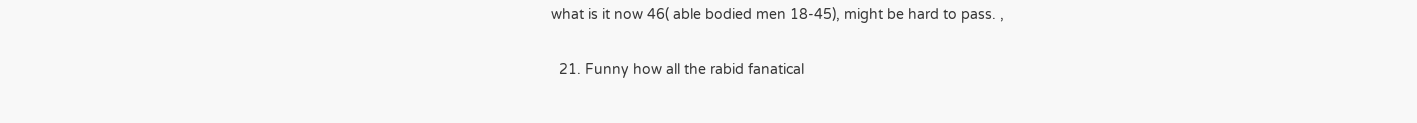what is it now 46( able bodied men 18-45), might be hard to pass. ,

  21. Funny how all the rabid fanatical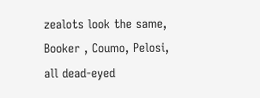zealots look the same, Booker , Coumo, Pelosi, all dead-eyed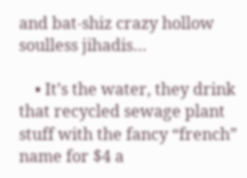and bat-shiz crazy hollow soulless jihadis…

    • It’s the water, they drink that recycled sewage plant stuff with the fancy “french” name for $4 a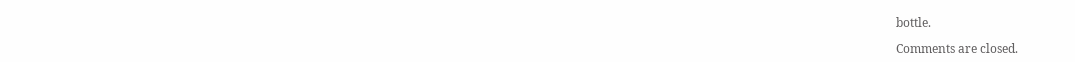bottle.

Comments are closed.